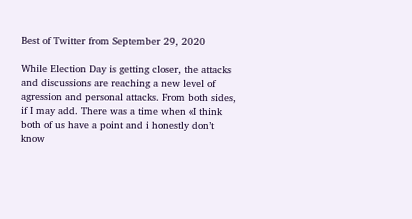Best of Twitter from September 29, 2020

While Election Day is getting closer, the attacks and discussions are reaching a new level of agression and personal attacks. From both sides, if I may add. There was a time when «I think both of us have a point and i honestly don’t know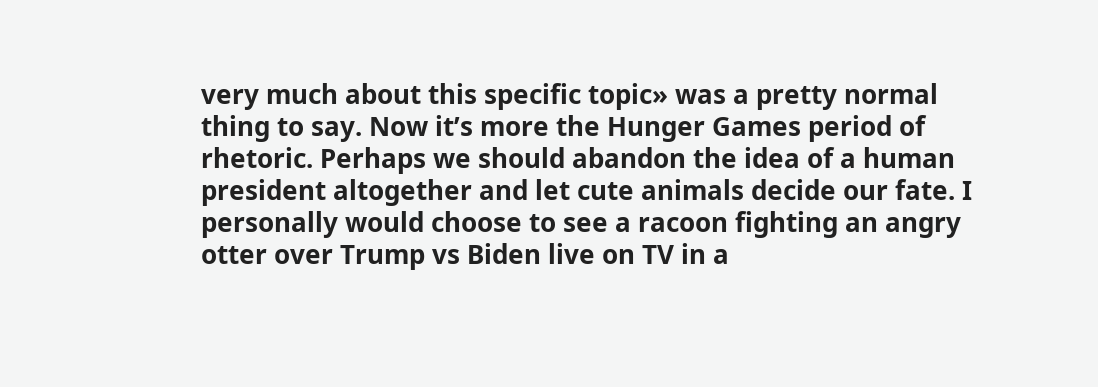very much about this specific topic» was a pretty normal thing to say. Now it’s more the Hunger Games period of rhetoric. Perhaps we should abandon the idea of a human president altogether and let cute animals decide our fate. I personally would choose to see a racoon fighting an angry otter over Trump vs Biden live on TV in a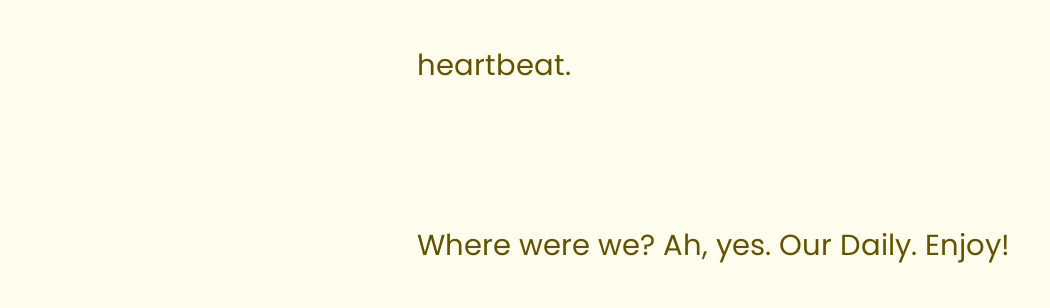heartbeat.


Where were we? Ah, yes. Our Daily. Enjoy!